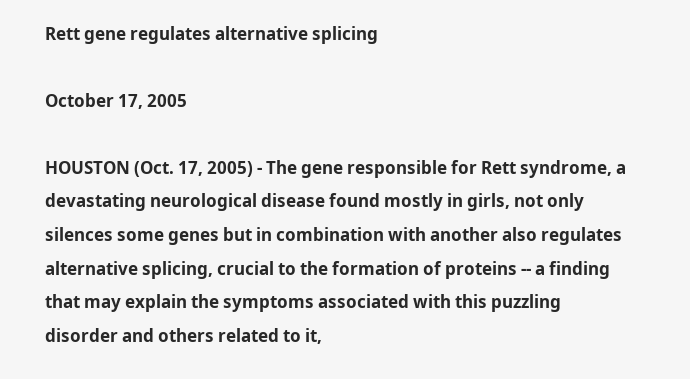Rett gene regulates alternative splicing

October 17, 2005

HOUSTON (Oct. 17, 2005) - The gene responsible for Rett syndrome, a devastating neurological disease found mostly in girls, not only silences some genes but in combination with another also regulates alternative splicing, crucial to the formation of proteins -- a finding that may explain the symptoms associated with this puzzling disorder and others related to it,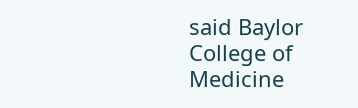said Baylor College of Medicine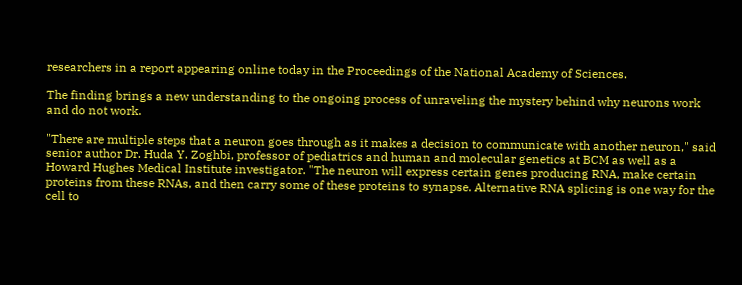researchers in a report appearing online today in the Proceedings of the National Academy of Sciences.

The finding brings a new understanding to the ongoing process of unraveling the mystery behind why neurons work and do not work.

"There are multiple steps that a neuron goes through as it makes a decision to communicate with another neuron," said senior author Dr. Huda Y. Zoghbi, professor of pediatrics and human and molecular genetics at BCM as well as a Howard Hughes Medical Institute investigator. "The neuron will express certain genes producing RNA, make certain proteins from these RNAs, and then carry some of these proteins to synapse. Alternative RNA splicing is one way for the cell to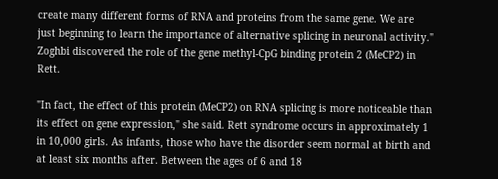create many different forms of RNA and proteins from the same gene. We are just beginning to learn the importance of alternative splicing in neuronal activity." Zoghbi discovered the role of the gene methyl-CpG binding protein 2 (MeCP2) in Rett.

"In fact, the effect of this protein (MeCP2) on RNA splicing is more noticeable than its effect on gene expression," she said. Rett syndrome occurs in approximately 1 in 10,000 girls. As infants, those who have the disorder seem normal at birth and at least six months after. Between the ages of 6 and 18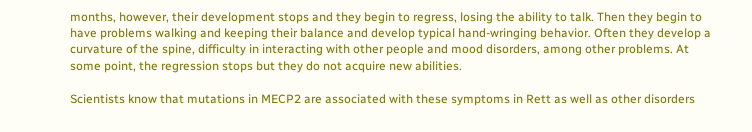months, however, their development stops and they begin to regress, losing the ability to talk. Then they begin to have problems walking and keeping their balance and develop typical hand-wringing behavior. Often they develop a curvature of the spine, difficulty in interacting with other people and mood disorders, among other problems. At some point, the regression stops but they do not acquire new abilities.

Scientists know that mutations in MECP2 are associated with these symptoms in Rett as well as other disorders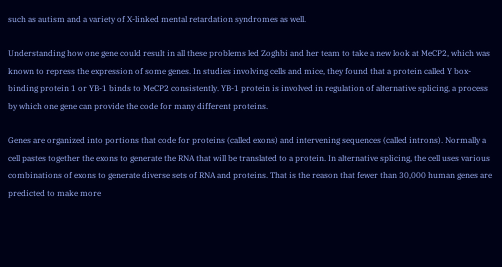such as autism and a variety of X-linked mental retardation syndromes as well.

Understanding how one gene could result in all these problems led Zoghbi and her team to take a new look at MeCP2, which was known to repress the expression of some genes. In studies involving cells and mice, they found that a protein called Y box-binding protein 1 or YB-1 binds to MeCP2 consistently. YB-1 protein is involved in regulation of alternative splicing, a process by which one gene can provide the code for many different proteins.

Genes are organized into portions that code for proteins (called exons) and intervening sequences (called introns). Normally a cell pastes together the exons to generate the RNA that will be translated to a protein. In alternative splicing, the cell uses various combinations of exons to generate diverse sets of RNA and proteins. That is the reason that fewer than 30,000 human genes are predicted to make more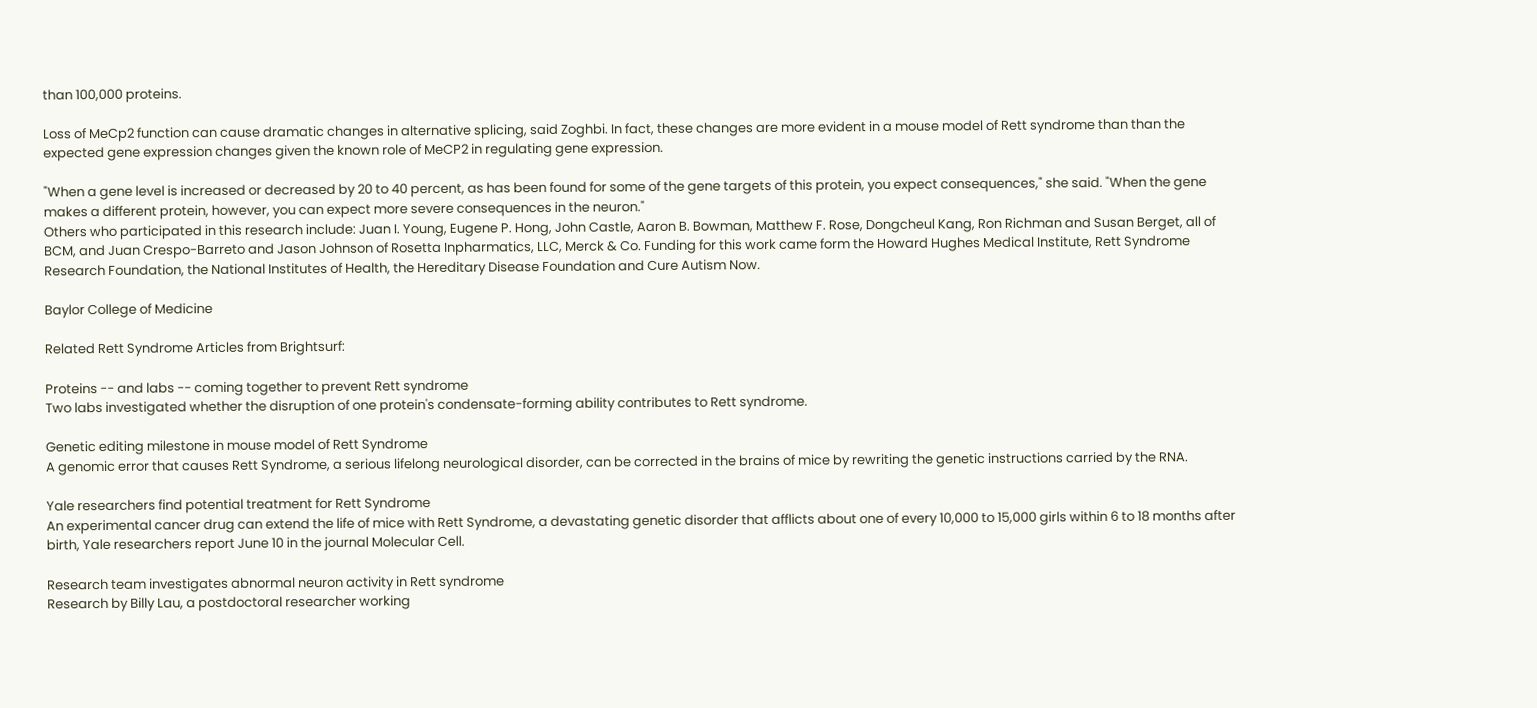than 100,000 proteins.

Loss of MeCp2 function can cause dramatic changes in alternative splicing, said Zoghbi. In fact, these changes are more evident in a mouse model of Rett syndrome than than the expected gene expression changes given the known role of MeCP2 in regulating gene expression.

"When a gene level is increased or decreased by 20 to 40 percent, as has been found for some of the gene targets of this protein, you expect consequences," she said. "When the gene makes a different protein, however, you can expect more severe consequences in the neuron."
Others who participated in this research include: Juan I. Young, Eugene P. Hong, John Castle, Aaron B. Bowman, Matthew F. Rose, Dongcheul Kang, Ron Richman and Susan Berget, all of BCM, and Juan Crespo-Barreto and Jason Johnson of Rosetta Inpharmatics, LLC, Merck & Co. Funding for this work came form the Howard Hughes Medical Institute, Rett Syndrome Research Foundation, the National Institutes of Health, the Hereditary Disease Foundation and Cure Autism Now.

Baylor College of Medicine

Related Rett Syndrome Articles from Brightsurf:

Proteins -- and labs -- coming together to prevent Rett syndrome
Two labs investigated whether the disruption of one protein's condensate-forming ability contributes to Rett syndrome.

Genetic editing milestone in mouse model of Rett Syndrome
A genomic error that causes Rett Syndrome, a serious lifelong neurological disorder, can be corrected in the brains of mice by rewriting the genetic instructions carried by the RNA.

Yale researchers find potential treatment for Rett Syndrome
An experimental cancer drug can extend the life of mice with Rett Syndrome, a devastating genetic disorder that afflicts about one of every 10,000 to 15,000 girls within 6 to 18 months after birth, Yale researchers report June 10 in the journal Molecular Cell.

Research team investigates abnormal neuron activity in Rett syndrome
Research by Billy Lau, a postdoctoral researcher working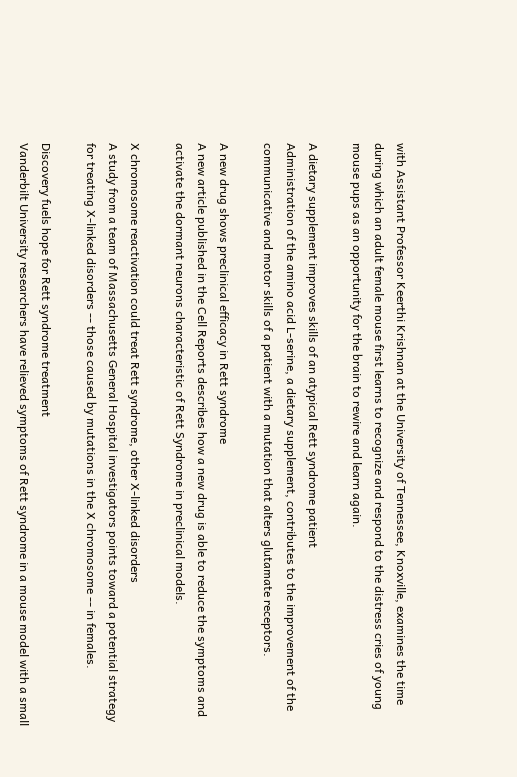with Assistant Professor Keerthi Krishnan at the University of Tennessee, Knoxville, examines the time during which an adult female mouse first learns to recognize and respond to the distress cries of young mouse pups as an opportunity for the brain to rewire and learn again.

A dietary supplement improves skills of an atypical Rett syndrome patient
Administration of the amino acid L-serine, a dietary supplement, contributes to the improvement of the communicative and motor skills of a patient with a mutation that alters glutamate receptors.

A new drug shows preclinical efficacy in Rett syndrome
A new article published in the Cell Reports describes how a new drug is able to reduce the symptoms and activate the dormant neurons characteristic of Rett Syndrome in preclinical models.

X chromosome reactivation could treat Rett syndrome, other X-linked disorders
A study from a team of Massachusetts General Hospital investigators points toward a potential strategy for treating X-linked disorders -- those caused by mutations in the X chromosome -- in females.

Discovery fuels hope for Rett syndrome treatment
Vanderbilt University researchers have relieved symptoms of Rett syndrome in a mouse model with a small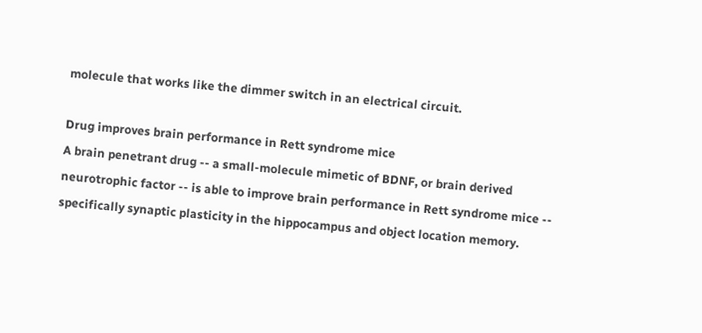molecule that works like the dimmer switch in an electrical circuit.

Drug improves brain performance in Rett syndrome mice
A brain penetrant drug -- a small-molecule mimetic of BDNF, or brain derived neurotrophic factor -- is able to improve brain performance in Rett syndrome mice -- specifically synaptic plasticity in the hippocampus and object location memory.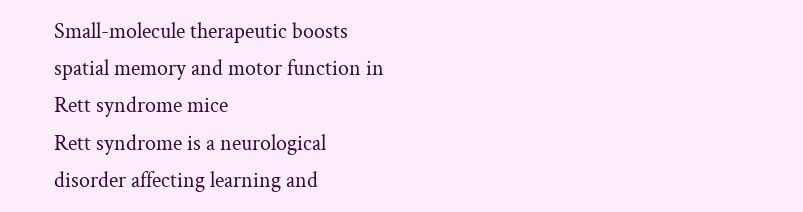Small-molecule therapeutic boosts spatial memory and motor function in Rett syndrome mice
Rett syndrome is a neurological disorder affecting learning and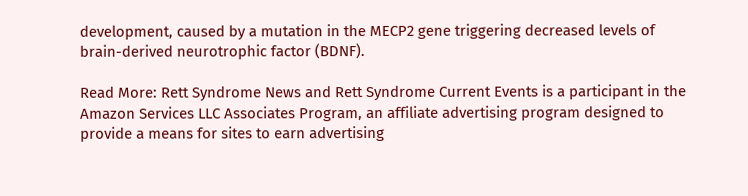development, caused by a mutation in the MECP2 gene triggering decreased levels of brain-derived neurotrophic factor (BDNF).

Read More: Rett Syndrome News and Rett Syndrome Current Events is a participant in the Amazon Services LLC Associates Program, an affiliate advertising program designed to provide a means for sites to earn advertising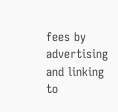fees by advertising and linking to